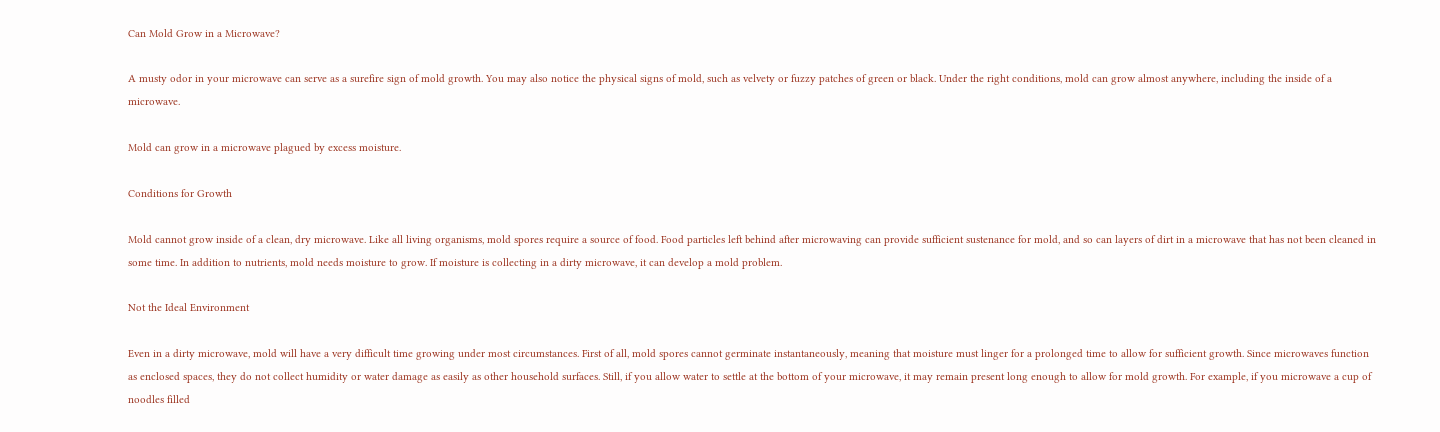Can Mold Grow in a Microwave?

A musty odor in your microwave can serve as a surefire sign of mold growth. You may also notice the physical signs of mold, such as velvety or fuzzy patches of green or black. Under the right conditions, mold can grow almost anywhere, including the inside of a microwave.

Mold can grow in a microwave plagued by excess moisture.

Conditions for Growth

Mold cannot grow inside of a clean, dry microwave. Like all living organisms, mold spores require a source of food. Food particles left behind after microwaving can provide sufficient sustenance for mold, and so can layers of dirt in a microwave that has not been cleaned in some time. In addition to nutrients, mold needs moisture to grow. If moisture is collecting in a dirty microwave, it can develop a mold problem.

Not the Ideal Environment

Even in a dirty microwave, mold will have a very difficult time growing under most circumstances. First of all, mold spores cannot germinate instantaneously, meaning that moisture must linger for a prolonged time to allow for sufficient growth. Since microwaves function as enclosed spaces, they do not collect humidity or water damage as easily as other household surfaces. Still, if you allow water to settle at the bottom of your microwave, it may remain present long enough to allow for mold growth. For example, if you microwave a cup of noodles filled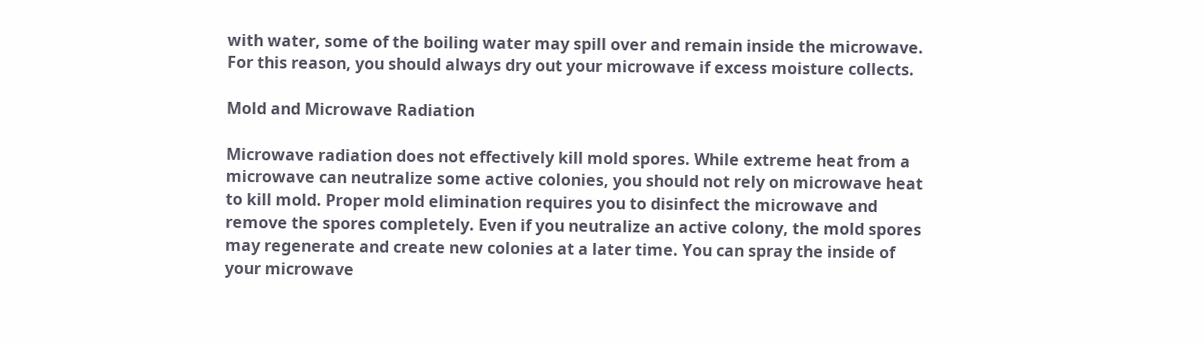with water, some of the boiling water may spill over and remain inside the microwave. For this reason, you should always dry out your microwave if excess moisture collects.

Mold and Microwave Radiation

Microwave radiation does not effectively kill mold spores. While extreme heat from a microwave can neutralize some active colonies, you should not rely on microwave heat to kill mold. Proper mold elimination requires you to disinfect the microwave and remove the spores completely. Even if you neutralize an active colony, the mold spores may regenerate and create new colonies at a later time. You can spray the inside of your microwave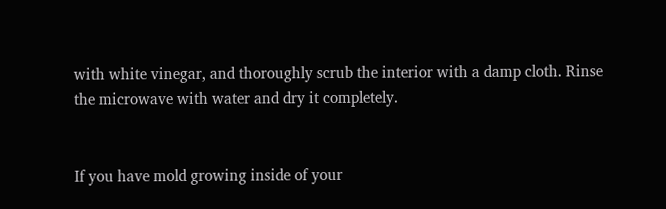with white vinegar, and thoroughly scrub the interior with a damp cloth. Rinse the microwave with water and dry it completely.


If you have mold growing inside of your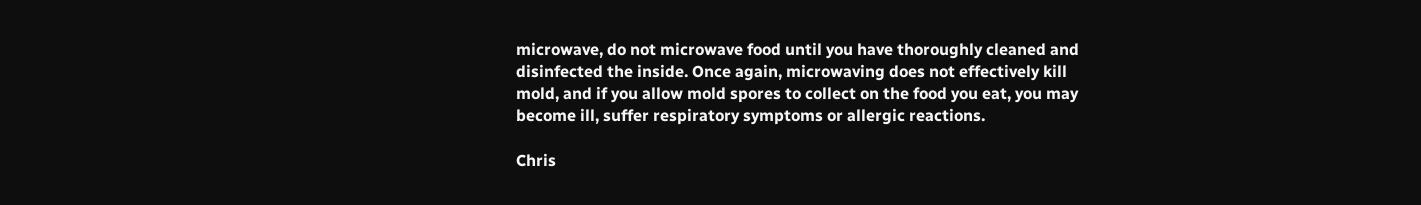microwave, do not microwave food until you have thoroughly cleaned and disinfected the inside. Once again, microwaving does not effectively kill mold, and if you allow mold spores to collect on the food you eat, you may become ill, suffer respiratory symptoms or allergic reactions.

Chris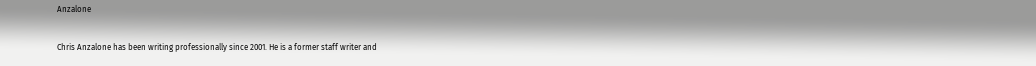Anzalone

Chris Anzalone has been writing professionally since 2001. He is a former staff writer and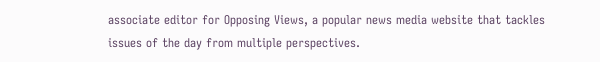associate editor for Opposing Views, a popular news media website that tackles issues of the day from multiple perspectives.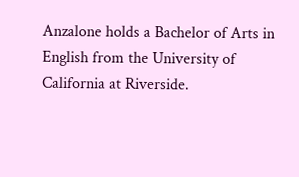Anzalone holds a Bachelor of Arts in English from the University of California at Riverside.